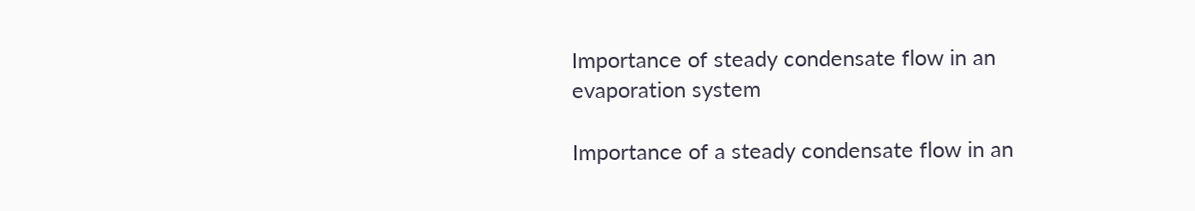Importance of steady condensate flow in an evaporation system

Importance of a steady condensate flow in an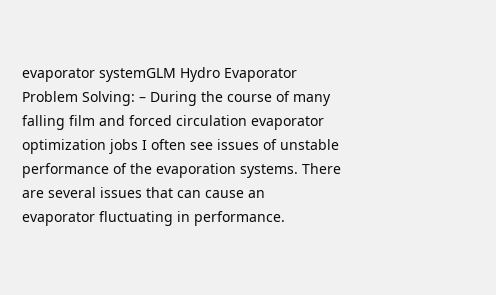evaporator systemGLM Hydro Evaporator Problem Solving: – During the course of many falling film and forced circulation evaporator optimization jobs I often see issues of unstable performance of the evaporation systems. There are several issues that can cause an evaporator fluctuating in performance.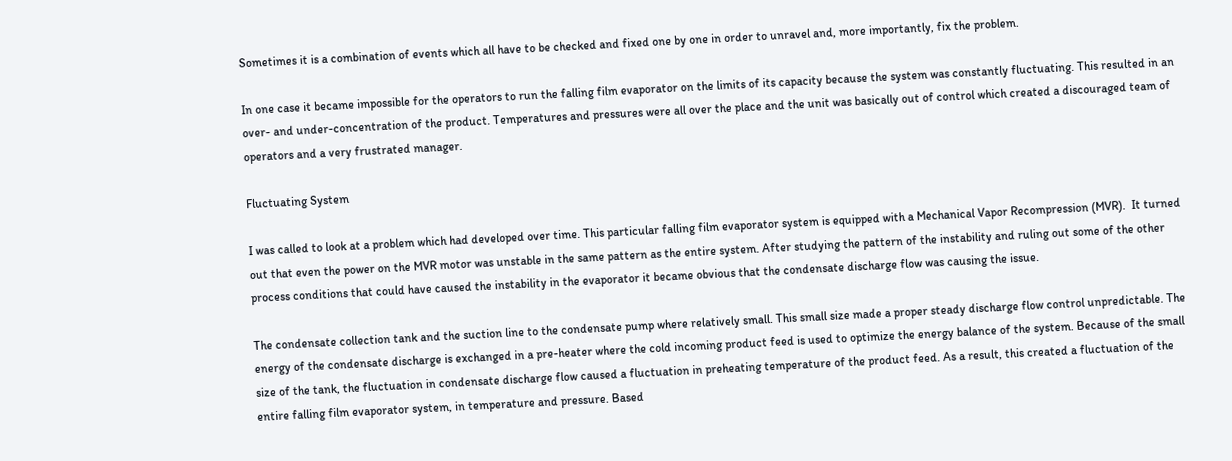Sometimes it is a combination of events which all have to be checked and fixed one by one in order to unravel and, more importantly, fix the problem.

In one case it became impossible for the operators to run the falling film evaporator on the limits of its capacity because the system was constantly fluctuating. This resulted in an over- and under-concentration of the product. Temperatures and pressures were all over the place and the unit was basically out of control which created a discouraged team of operators and a very frustrated manager.

Fluctuating System

I was called to look at a problem which had developed over time. This particular falling film evaporator system is equipped with a Mechanical Vapor Recompression (MVR).  It turned out that even the power on the MVR motor was unstable in the same pattern as the entire system. After studying the pattern of the instability and ruling out some of the other process conditions that could have caused the instability in the evaporator it became obvious that the condensate discharge flow was causing the issue.

The condensate collection tank and the suction line to the condensate pump where relatively small. This small size made a proper steady discharge flow control unpredictable. The energy of the condensate discharge is exchanged in a pre-heater where the cold incoming product feed is used to optimize the energy balance of the system. Because of the small size of the tank, the fluctuation in condensate discharge flow caused a fluctuation in preheating temperature of the product feed. As a result, this created a fluctuation of the entire falling film evaporator system, in temperature and pressure. Based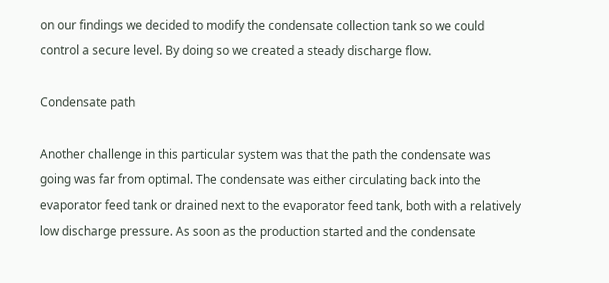on our findings we decided to modify the condensate collection tank so we could control a secure level. By doing so we created a steady discharge flow.

Condensate path

Another challenge in this particular system was that the path the condensate was going was far from optimal. The condensate was either circulating back into the evaporator feed tank or drained next to the evaporator feed tank, both with a relatively low discharge pressure. As soon as the production started and the condensate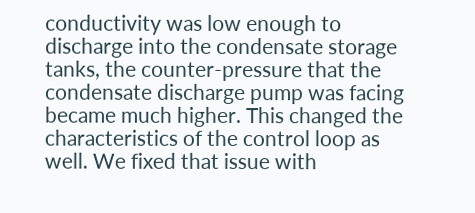conductivity was low enough to discharge into the condensate storage tanks, the counter-pressure that the condensate discharge pump was facing became much higher. This changed the characteristics of the control loop as well. We fixed that issue with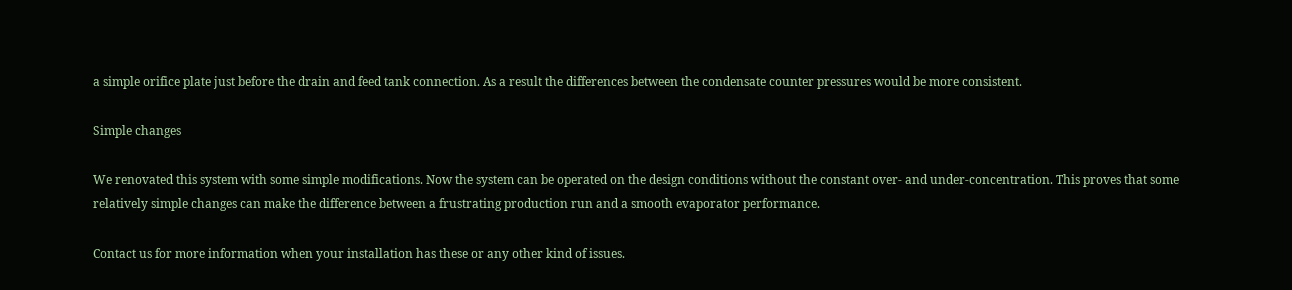a simple orifice plate just before the drain and feed tank connection. As a result the differences between the condensate counter pressures would be more consistent.

Simple changes

We renovated this system with some simple modifications. Now the system can be operated on the design conditions without the constant over- and under-concentration. This proves that some relatively simple changes can make the difference between a frustrating production run and a smooth evaporator performance.

Contact us for more information when your installation has these or any other kind of issues.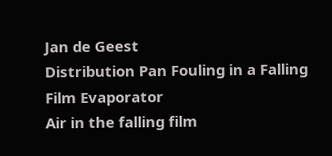Jan de Geest
Distribution Pan Fouling in a Falling Film Evaporator
Air in the falling film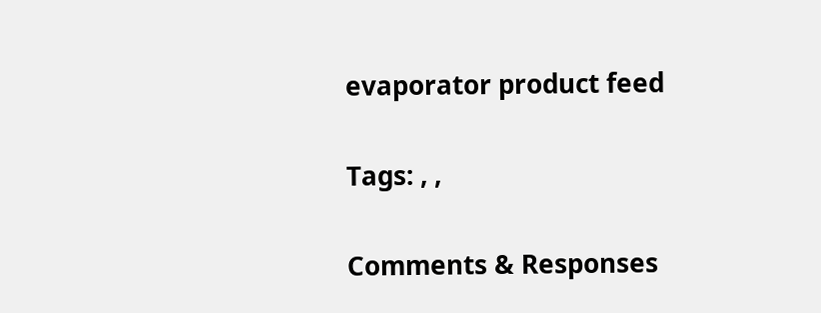evaporator product feed

Tags: , ,

Comments & Responses